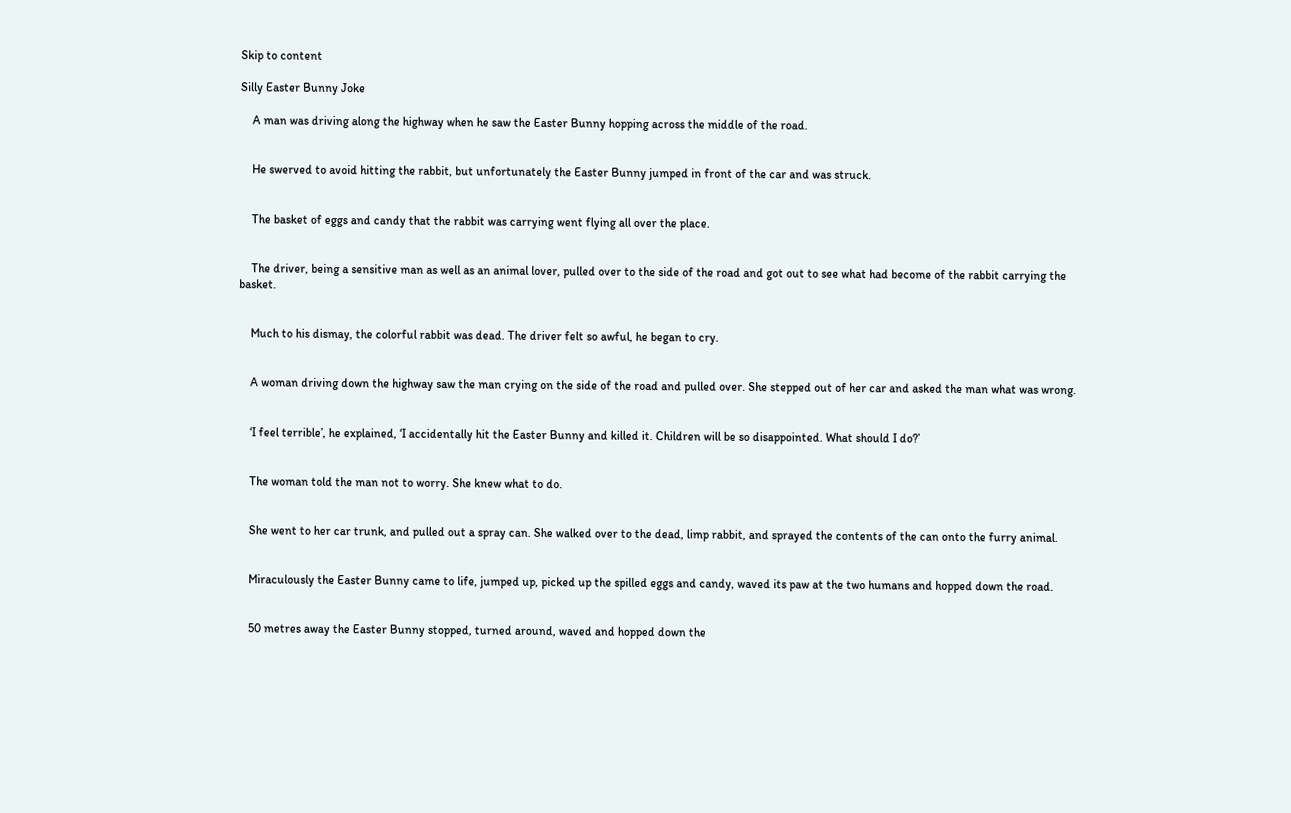Skip to content

Silly Easter Bunny Joke

    A man was driving along the highway when he saw the Easter Bunny hopping across the middle of the road.


    He swerved to avoid hitting the rabbit, but unfortunately the Easter Bunny jumped in front of the car and was struck.


    The basket of eggs and candy that the rabbit was carrying went flying all over the place.


    The driver, being a sensitive man as well as an animal lover, pulled over to the side of the road and got out to see what had become of the rabbit carrying the basket.


    Much to his dismay, the colorful rabbit was dead. The driver felt so awful, he began to cry.


    A woman driving down the highway saw the man crying on the side of the road and pulled over. She stepped out of her car and asked the man what was wrong.


    ‘I feel terrible’, he explained, ‘I accidentally hit the Easter Bunny and killed it. Children will be so disappointed. What should I do?’


    The woman told the man not to worry. She knew what to do.


    She went to her car trunk, and pulled out a spray can. She walked over to the dead, limp rabbit, and sprayed the contents of the can onto the furry animal.


    Miraculously the Easter Bunny came to life, jumped up, picked up the spilled eggs and candy, waved its paw at the two humans and hopped down the road.


    50 metres away the Easter Bunny stopped, turned around, waved and hopped down the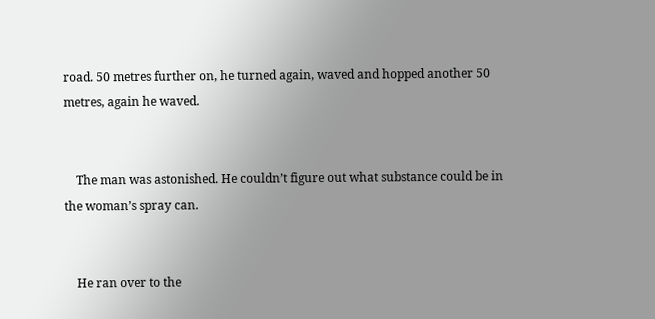road. 50 metres further on, he turned again, waved and hopped another 50 metres, again he waved.


    The man was astonished. He couldn’t figure out what substance could be in the woman’s spray can.


    He ran over to the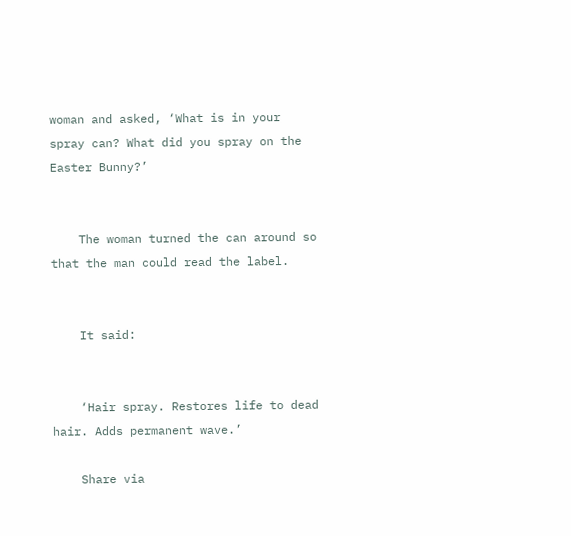woman and asked, ‘What is in your spray can? What did you spray on the Easter Bunny?’


    The woman turned the can around so that the man could read the label.


    It said:


    ‘Hair spray. Restores life to dead hair. Adds permanent wave.’

    Share via